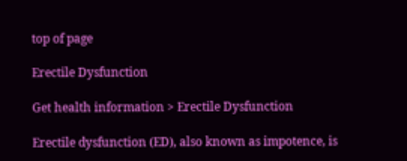top of page

Erectile Dysfunction

Get health information > Erectile Dysfunction

Erectile dysfunction (ED), also known as impotence, is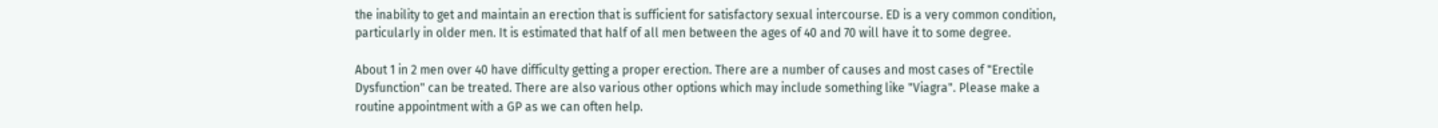the inability to get and maintain an erection that is sufficient for satisfactory sexual intercourse. ED is a very common condition, particularly in older men. It is estimated that half of all men between the ages of 40 and 70 will have it to some degree.

About 1 in 2 men over 40 have difficulty getting a proper erection. There are a number of causes and most cases of "Erectile Dysfunction" can be treated. There are also various other options which may include something like "Viagra". Please make a routine appointment with a GP as we can often help.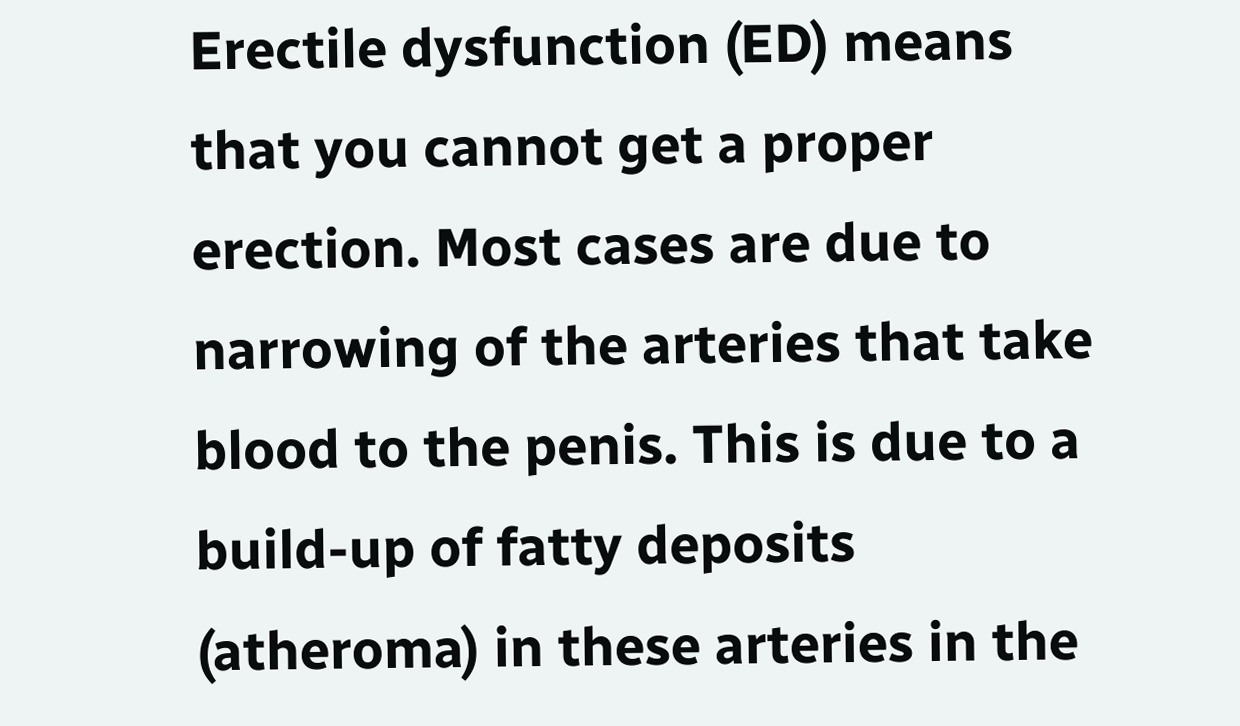Erectile dysfunction (ED) means that you cannot get a proper erection. Most cases are due to narrowing of the arteries that take blood to the penis. This is due to a build-up of fatty deposits (atheroma) in these arteries in the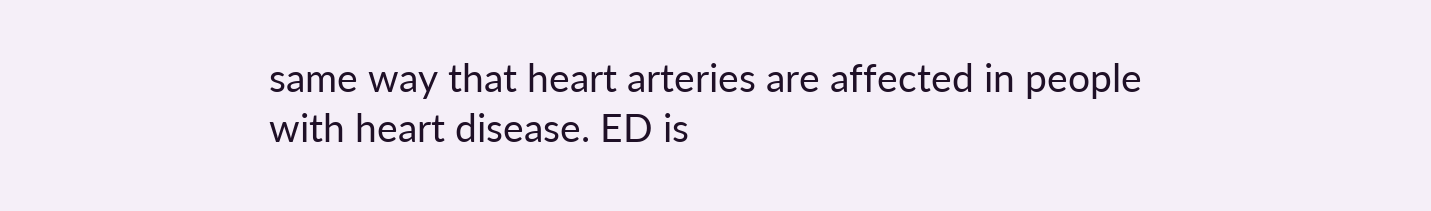same way that heart arteries are affected in people with heart disease. ED is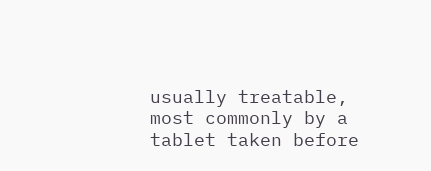usually treatable, most commonly by a tablet taken before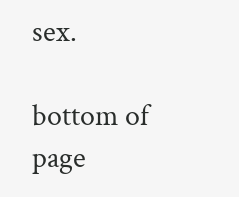sex.

bottom of page